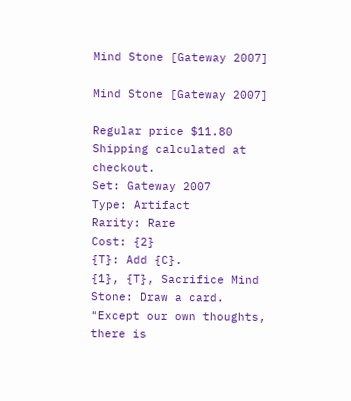Mind Stone [Gateway 2007]

Mind Stone [Gateway 2007]

Regular price $11.80
Shipping calculated at checkout.
Set: Gateway 2007
Type: Artifact
Rarity: Rare
Cost: {2}
{T}: Add {C}.
{1}, {T}, Sacrifice Mind Stone: Draw a card.
"Except our own thoughts, there is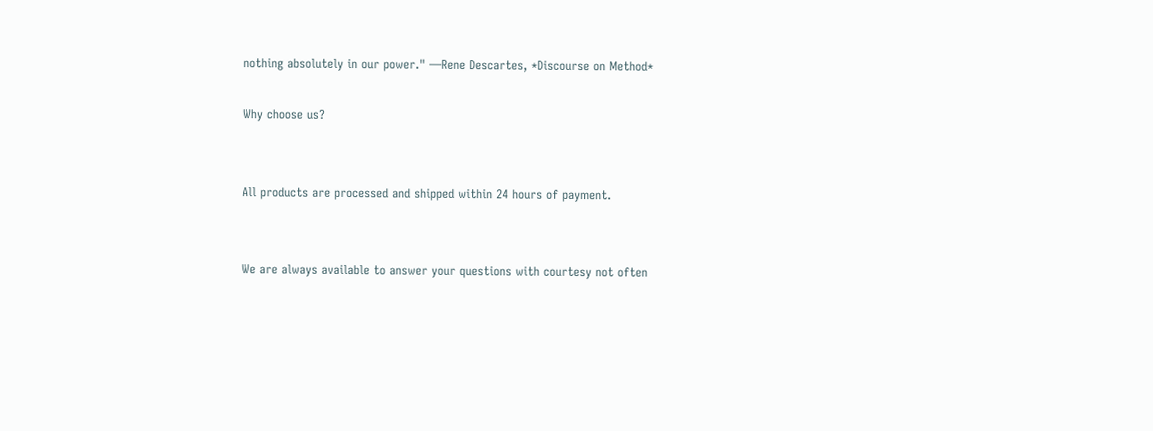nothing absolutely in our power." —Rene Descartes, *Discourse on Method*

Why choose us?


All products are processed and shipped within 24 hours of payment.


We are always available to answer your questions with courtesy not often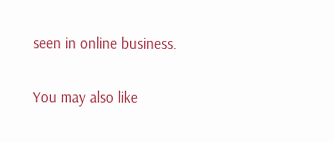seen in online business.

You may also like